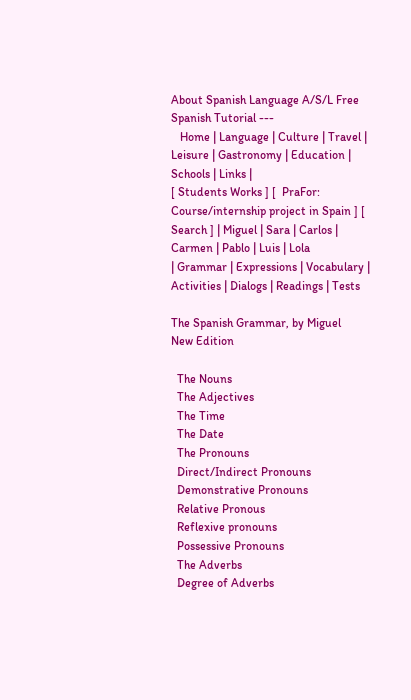About Spanish Language A/S/L Free Spanish Tutorial ---
   Home | Language | Culture | Travel | Leisure | Gastronomy | Education | Schools | Links |
[ Students Works ] [  PraFor: Course/internship project in Spain ] [ Search ] | Miguel | Sara | Carlos | Carmen | Pablo | Luis | Lola
| Grammar | Expressions | Vocabulary | Activities | Dialogs | Readings | Tests

The Spanish Grammar, by Miguel
New Edition

  The Nouns
  The Adjectives
  The Time
  The Date
  The Pronouns
  Direct/Indirect Pronouns
  Demonstrative Pronouns
  Relative Pronous
  Reflexive pronouns
  Possessive Pronouns
  The Adverbs
  Degree of Adverbs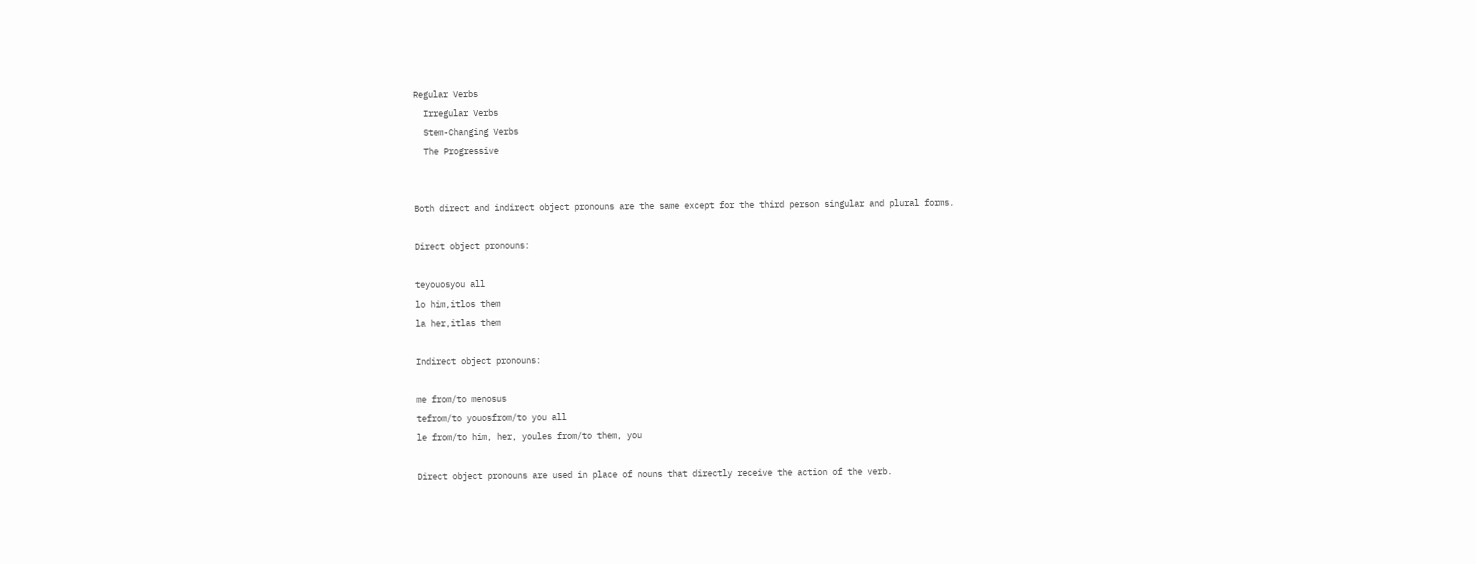Regular Verbs
  Irregular Verbs
  Stem-Changing Verbs
  The Progressive


Both direct and indirect object pronouns are the same except for the third person singular and plural forms.

Direct object pronouns:

teyouosyou all
lo him,itlos them
la her,itlas them

Indirect object pronouns:

me from/to menosus
tefrom/to youosfrom/to you all
le from/to him, her, youles from/to them, you

Direct object pronouns are used in place of nouns that directly receive the action of the verb.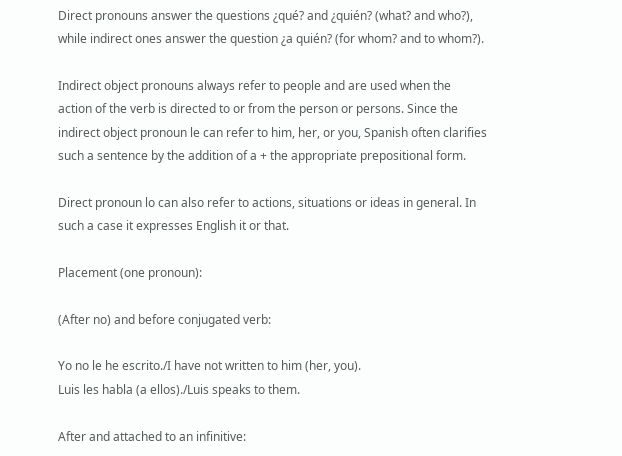Direct pronouns answer the questions ¿qué? and ¿quién? (what? and who?), while indirect ones answer the question ¿a quién? (for whom? and to whom?).

Indirect object pronouns always refer to people and are used when the action of the verb is directed to or from the person or persons. Since the indirect object pronoun le can refer to him, her, or you, Spanish often clarifies such a sentence by the addition of a + the appropriate prepositional form.

Direct pronoun lo can also refer to actions, situations or ideas in general. In such a case it expresses English it or that.

Placement (one pronoun):

(After no) and before conjugated verb:

Yo no le he escrito./I have not written to him (her, you).
Luis les habla (a ellos)./Luis speaks to them.

After and attached to an infinitive: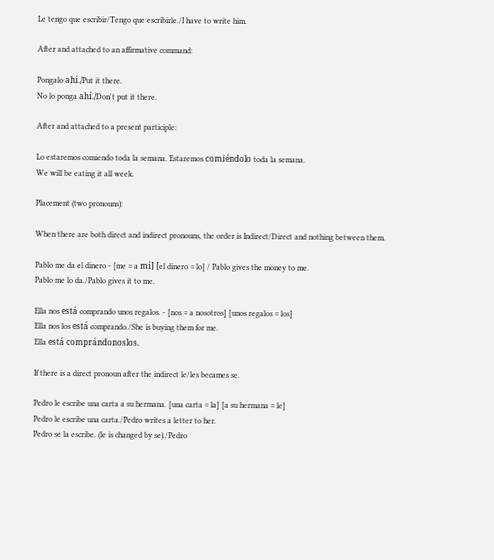Le tengo que escribir/Tengo que escribirle./I have to write him.

After and attached to an affirmative command:

Pongalo ahí./Put it there.
No lo ponga ahí./Don't put it there.

After and attached to a present participle:

Lo estaremos comiendo toda la semana. Estaremos comiéndolo toda la semana.
We will be eating it all week.

Placement (two pronouns):

When there are both direct and indirect pronouns, the order is Indirect/Direct and nothing between them.

Pablo me da el dinero - [me = a mí] [el dinero = lo] / Pablo gives the money to me.
Pablo me lo da./Pablo gives it to me.

Ella nos está comprando unos regalos. - [nos = a nosotros] [unos regalos = los]
Ella nos los está comprando./She is buying them for me.
Ella está comprándonoslos.

If there is a direct pronoun after the indirect le/les becames se.

Pedro le escribe una carta a su hermana. [una carta = la] [a su hermana = le]
Pedro le escribe una carta./Pedro writes a letter to her.
Pedro se la escribe. (le is changed by se)./Pedro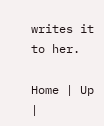writes it to her.

Home | Up |